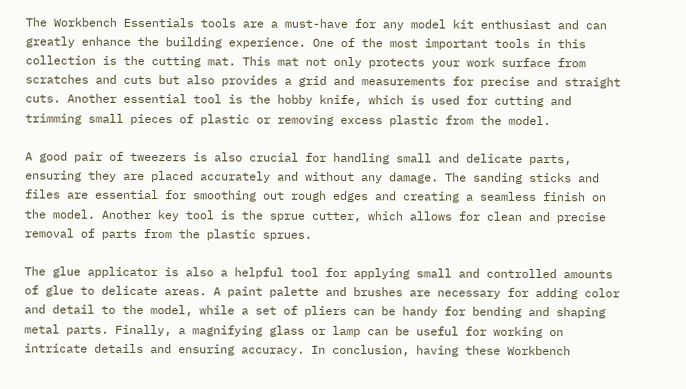The Workbench Essentials tools are a must-have for any model kit enthusiast and can greatly enhance the building experience. One of the most important tools in this collection is the cutting mat. This mat not only protects your work surface from scratches and cuts but also provides a grid and measurements for precise and straight cuts. Another essential tool is the hobby knife, which is used for cutting and trimming small pieces of plastic or removing excess plastic from the model.

A good pair of tweezers is also crucial for handling small and delicate parts, ensuring they are placed accurately and without any damage. The sanding sticks and files are essential for smoothing out rough edges and creating a seamless finish on the model. Another key tool is the sprue cutter, which allows for clean and precise removal of parts from the plastic sprues.

The glue applicator is also a helpful tool for applying small and controlled amounts of glue to delicate areas. A paint palette and brushes are necessary for adding color and detail to the model, while a set of pliers can be handy for bending and shaping metal parts. Finally, a magnifying glass or lamp can be useful for working on intricate details and ensuring accuracy. In conclusion, having these Workbench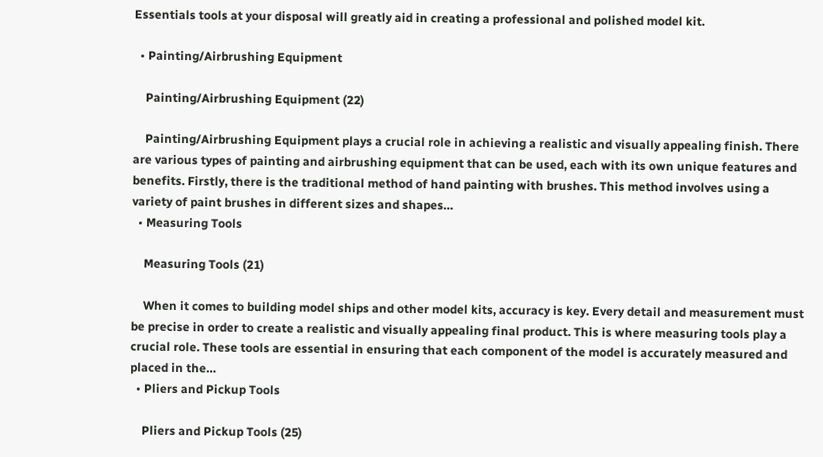Essentials tools at your disposal will greatly aid in creating a professional and polished model kit.

  • Painting/Airbrushing Equipment

    Painting/Airbrushing Equipment (22)

    Painting/Airbrushing Equipment plays a crucial role in achieving a realistic and visually appealing finish. There are various types of painting and airbrushing equipment that can be used, each with its own unique features and benefits. Firstly, there is the traditional method of hand painting with brushes. This method involves using a variety of paint brushes in different sizes and shapes…
  • Measuring Tools

    Measuring Tools (21)

    When it comes to building model ships and other model kits, accuracy is key. Every detail and measurement must be precise in order to create a realistic and visually appealing final product. This is where measuring tools play a crucial role. These tools are essential in ensuring that each component of the model is accurately measured and placed in the…
  • Pliers and Pickup Tools

    Pliers and Pickup Tools (25)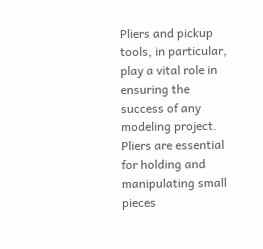Pliers and pickup tools, in particular, play a vital role in ensuring the success of any modeling project. Pliers are essential for holding and manipulating small pieces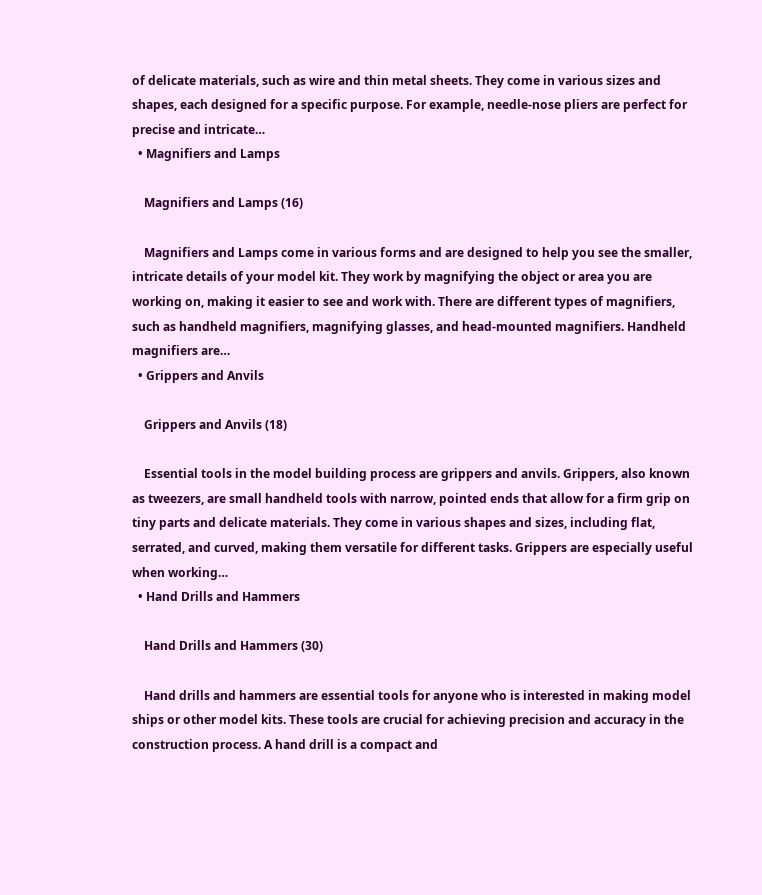of delicate materials, such as wire and thin metal sheets. They come in various sizes and shapes, each designed for a specific purpose. For example, needle-nose pliers are perfect for precise and intricate…
  • Magnifiers and Lamps

    Magnifiers and Lamps (16)

    Magnifiers and Lamps come in various forms and are designed to help you see the smaller, intricate details of your model kit. They work by magnifying the object or area you are working on, making it easier to see and work with. There are different types of magnifiers, such as handheld magnifiers, magnifying glasses, and head-mounted magnifiers. Handheld magnifiers are…
  • Grippers and Anvils

    Grippers and Anvils (18)

    Essential tools in the model building process are grippers and anvils. Grippers, also known as tweezers, are small handheld tools with narrow, pointed ends that allow for a firm grip on tiny parts and delicate materials. They come in various shapes and sizes, including flat, serrated, and curved, making them versatile for different tasks. Grippers are especially useful when working…
  • Hand Drills and Hammers

    Hand Drills and Hammers (30)

    Hand drills and hammers are essential tools for anyone who is interested in making model ships or other model kits. These tools are crucial for achieving precision and accuracy in the construction process. A hand drill is a compact and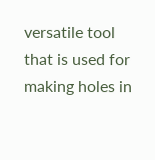versatile tool that is used for making holes in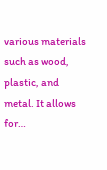various materials such as wood, plastic, and metal. It allows for…